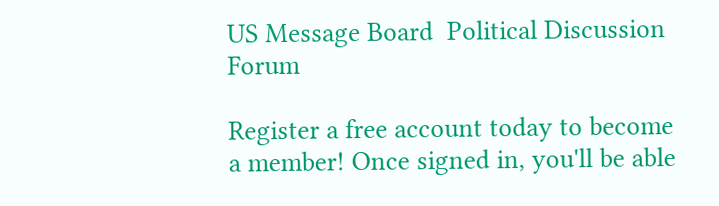US Message Board  Political Discussion Forum

Register a free account today to become a member! Once signed in, you'll be able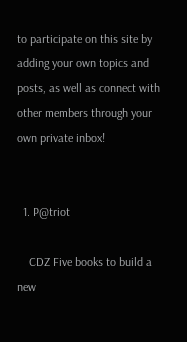to participate on this site by adding your own topics and posts, as well as connect with other members through your own private inbox!


  1. P@triot

    CDZ Five books to build a new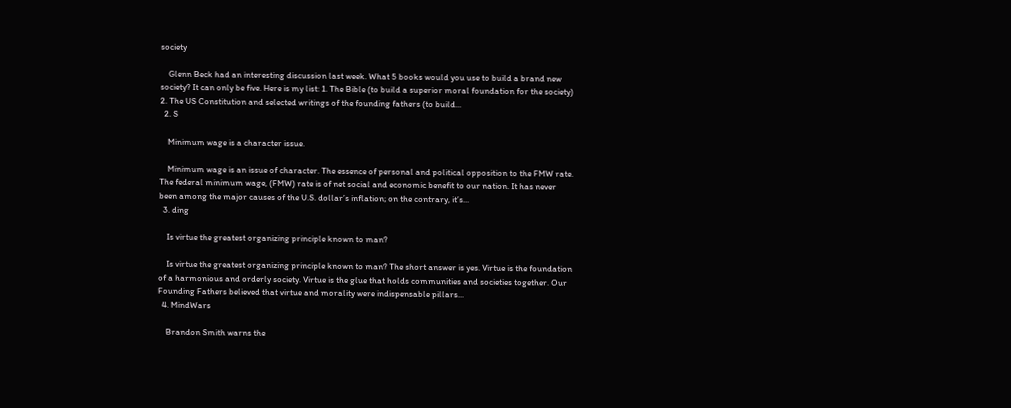society

    Glenn Beck had an interesting discussion last week. What 5 books would you use to build a brand new society? It can only be five. Here is my list: 1. The Bible (to build a superior moral foundation for the society) 2. The US Constitution and selected writings of the founding fathers (to build...
  2. S

    Minimum wage is a character issue.

    Minimum wage is an issue of character. The essence of personal and political opposition to the FMW rate. The federal minimum wage, (FMW) rate is of net social and economic benefit to our nation. It has never been among the major causes of the U.S. dollar’s inflation; on the contrary, it’s...
  3. ding

    Is virtue the greatest organizing principle known to man?

    Is virtue the greatest organizing principle known to man? The short answer is yes. Virtue is the foundation of a harmonious and orderly society. Virtue is the glue that holds communities and societies together. Our Founding Fathers believed that virtue and morality were indispensable pillars...
  4. MindWars

    Brandon Smith warns the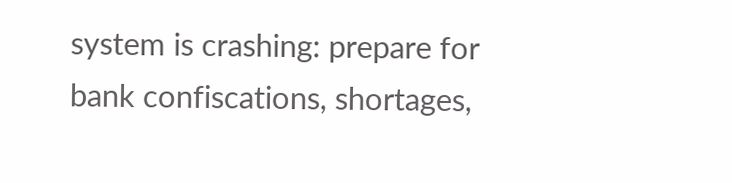system is crashing: prepare for bank confiscations, shortages,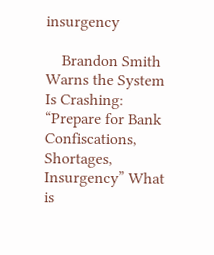insurgency

    Brandon Smith Warns the System Is Crashing: “Prepare for Bank Confiscations, Shortages, Insurgency” What is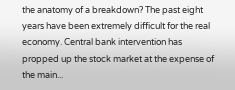the anatomy of a breakdown? The past eight years have been extremely difficult for the real economy. Central bank intervention has propped up the stock market at the expense of the main...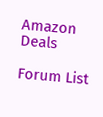Amazon Deals

Forum List